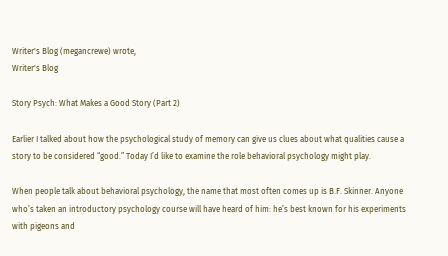Writer's Blog (megancrewe) wrote,
Writer's Blog

Story Psych: What Makes a Good Story (Part 2)

Earlier I talked about how the psychological study of memory can give us clues about what qualities cause a story to be considered “good.” Today I’d like to examine the role behavioral psychology might play.

When people talk about behavioral psychology, the name that most often comes up is B.F. Skinner. Anyone who’s taken an introductory psychology course will have heard of him: he’s best known for his experiments with pigeons and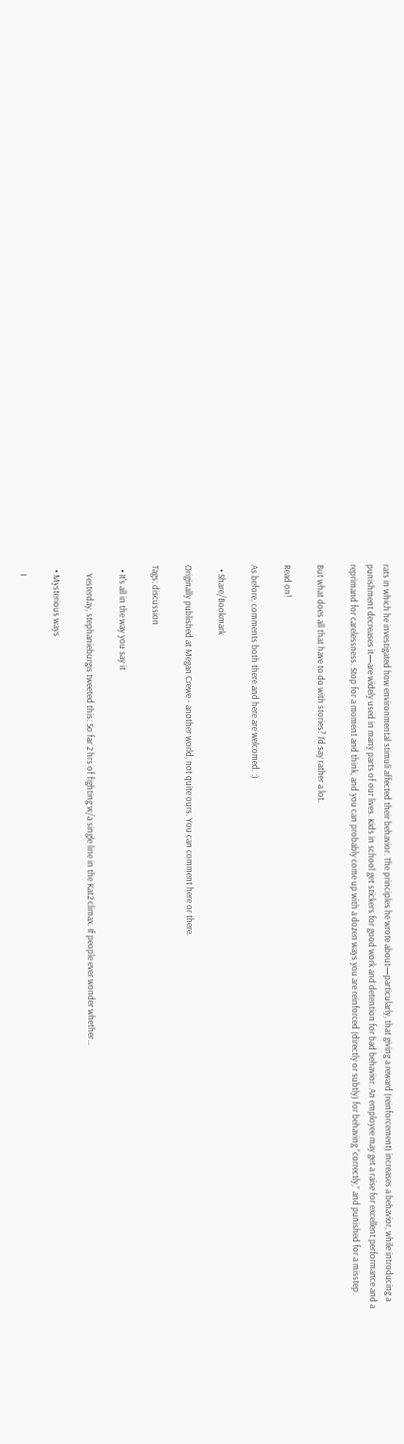rats in which he investigated how environmental stimuli affected their behavior. The principles he wrote about—particularly, that giving a reward (reinforcement) increases a behavior, while introducing a punishment decreases it—are widely used in many parts of our lives. Kids in school get stickers for good work and detention for bad behavior. An employee may get a raise for excellent performance and a reprimand for carelessness. Stop for a moment and think, and you can probably come up with a dozen ways you are reinforced (directly or subtly) for behaving “correctly,” and punished for a misstep.

But what does all that have to do with stories? I’d say rather a lot.

Read on!

As before, comments both there and here are welcomed. :)

  • Share/Bookmark

Originally published at Megan Crewe - another world, not quite ours. You can comment here or there.

Tags: discussion

  • It's all in the way you say it

    Yesterday, stephanieburgis tweeted this: So far 2 hrs of fighting w/a single line in the Kat2 climax. If people ever wonder whether…

  • Mysterious ways

    I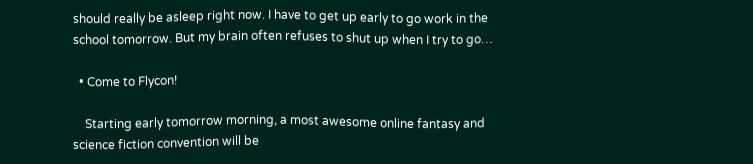should really be asleep right now. I have to get up early to go work in the school tomorrow. But my brain often refuses to shut up when I try to go…

  • Come to Flycon!

    Starting early tomorrow morning, a most awesome online fantasy and science fiction convention will be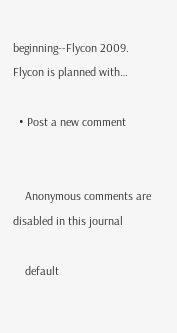beginning--Flycon 2009. Flycon is planned with…

  • Post a new comment


    Anonymous comments are disabled in this journal

    default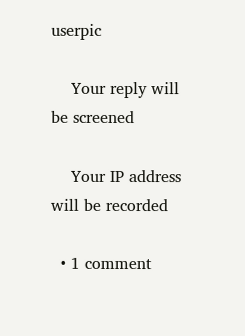userpic

    Your reply will be screened

    Your IP address will be recorded

  • 1 comment